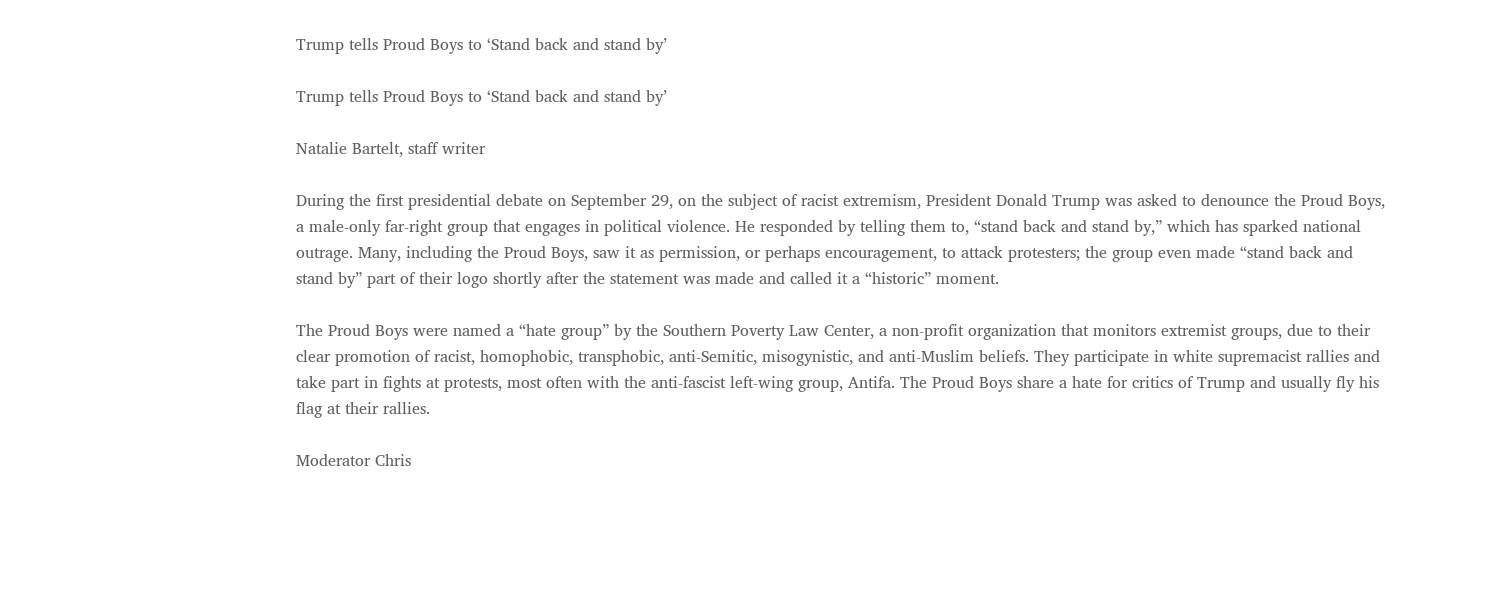Trump tells Proud Boys to ‘Stand back and stand by’

Trump tells Proud Boys to ‘Stand back and stand by’

Natalie Bartelt, staff writer

During the first presidential debate on September 29, on the subject of racist extremism, President Donald Trump was asked to denounce the Proud Boys, a male-only far-right group that engages in political violence. He responded by telling them to, “stand back and stand by,” which has sparked national outrage. Many, including the Proud Boys, saw it as permission, or perhaps encouragement, to attack protesters; the group even made “stand back and stand by” part of their logo shortly after the statement was made and called it a “historic” moment.

The Proud Boys were named a “hate group” by the Southern Poverty Law Center, a non-profit organization that monitors extremist groups, due to their clear promotion of racist, homophobic, transphobic, anti-Semitic, misogynistic, and anti-Muslim beliefs. They participate in white supremacist rallies and take part in fights at protests, most often with the anti-fascist left-wing group, Antifa. The Proud Boys share a hate for critics of Trump and usually fly his flag at their rallies.

Moderator Chris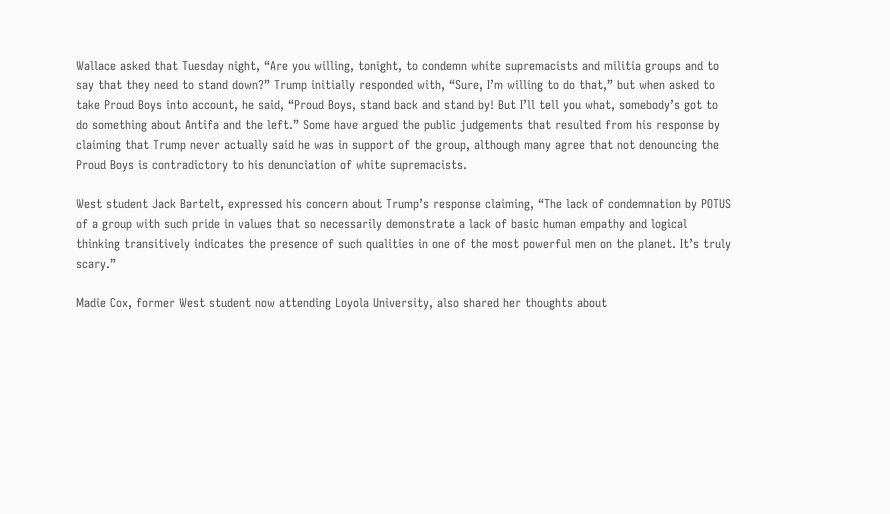Wallace asked that Tuesday night, “Are you willing, tonight, to condemn white supremacists and militia groups and to say that they need to stand down?” Trump initially responded with, “Sure, I’m willing to do that,” but when asked to take Proud Boys into account, he said, “Proud Boys, stand back and stand by! But I’ll tell you what, somebody’s got to do something about Antifa and the left.” Some have argued the public judgements that resulted from his response by claiming that Trump never actually said he was in support of the group, although many agree that not denouncing the Proud Boys is contradictory to his denunciation of white supremacists.

West student Jack Bartelt, expressed his concern about Trump’s response claiming, “The lack of condemnation by POTUS of a group with such pride in values that so necessarily demonstrate a lack of basic human empathy and logical thinking transitively indicates the presence of such qualities in one of the most powerful men on the planet. It’s truly scary.”

Madie Cox, former West student now attending Loyola University, also shared her thoughts about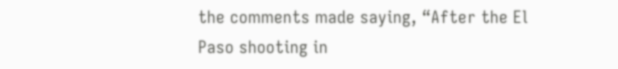the comments made saying, “After the El Paso shooting in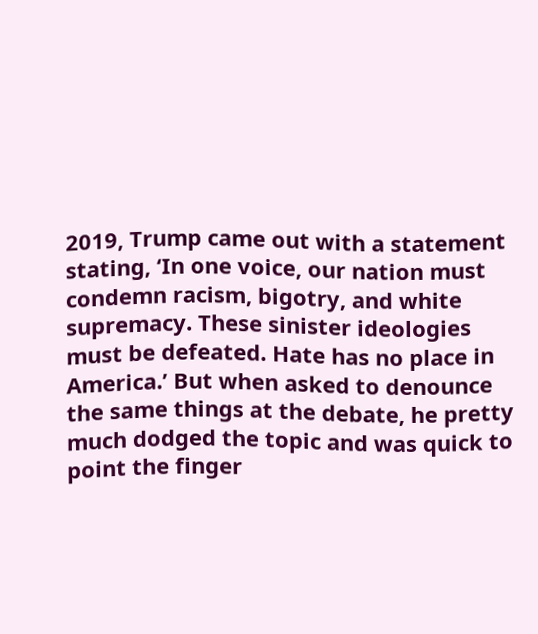2019, Trump came out with a statement stating, ‘In one voice, our nation must condemn racism, bigotry, and white supremacy. These sinister ideologies must be defeated. Hate has no place in America.’ But when asked to denounce the same things at the debate, he pretty much dodged the topic and was quick to point the finger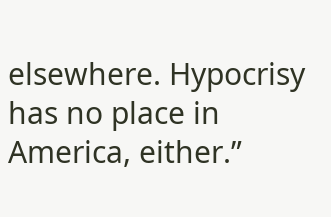elsewhere. Hypocrisy has no place in America, either.”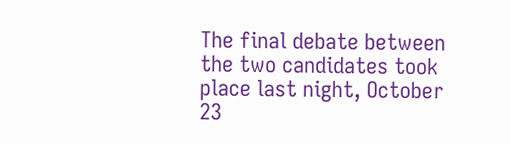The final debate between the two candidates took place last night, October 23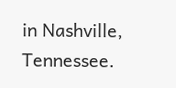in Nashville, Tennessee.